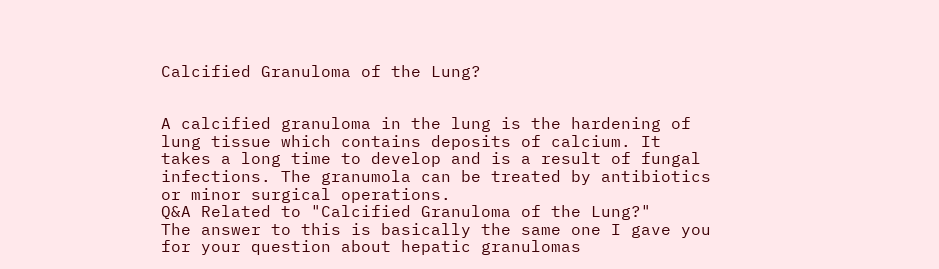Calcified Granuloma of the Lung?


A calcified granuloma in the lung is the hardening of lung tissue which contains deposits of calcium. It takes a long time to develop and is a result of fungal infections. The granumola can be treated by antibiotics or minor surgical operations.
Q&A Related to "Calcified Granuloma of the Lung?"
The answer to this is basically the same one I gave you for your question about hepatic granulomas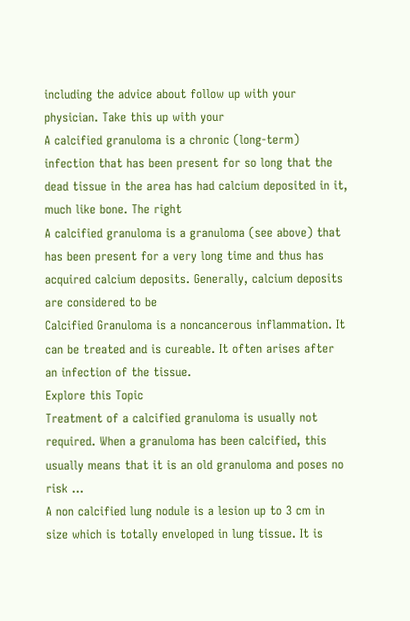including the advice about follow up with your physician. Take this up with your
A calcified granuloma is a chronic (long-term) infection that has been present for so long that the dead tissue in the area has had calcium deposited in it, much like bone. The right
A calcified granuloma is a granuloma (see above) that has been present for a very long time and thus has acquired calcium deposits. Generally, calcium deposits are considered to be
Calcified Granuloma is a noncancerous inflammation. It can be treated and is cureable. It often arises after an infection of the tissue.
Explore this Topic
Treatment of a calcified granuloma is usually not required. When a granuloma has been calcified, this usually means that it is an old granuloma and poses no risk ...
A non calcified lung nodule is a lesion up to 3 cm in size which is totally enveloped in lung tissue. It is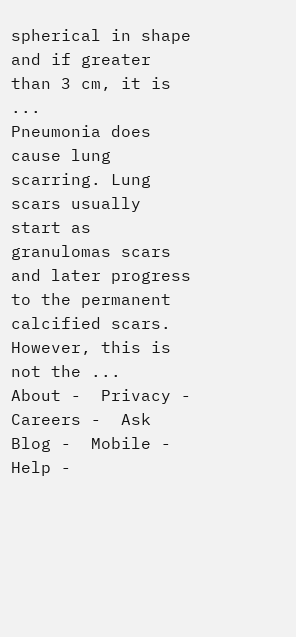spherical in shape and if greater than 3 cm, it is ...
Pneumonia does cause lung scarring. Lung scars usually start as granulomas scars and later progress to the permanent calcified scars. However, this is not the ...
About -  Privacy -  Careers -  Ask Blog -  Mobile -  Help -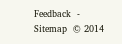Feedback  -  Sitemap  © 2014